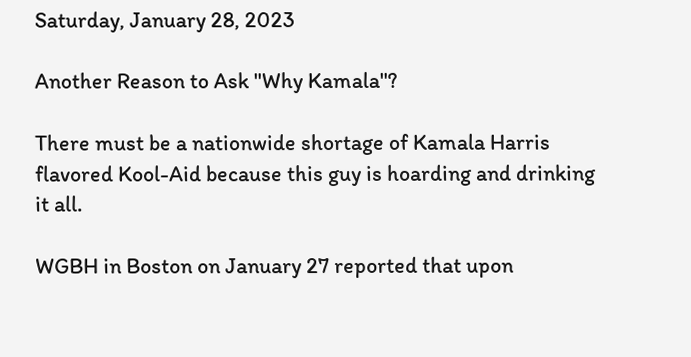Saturday, January 28, 2023

Another Reason to Ask "Why Kamala"?

There must be a nationwide shortage of Kamala Harris flavored Kool-Aid because this guy is hoarding and drinking it all.

WGBH in Boston on January 27 reported that upon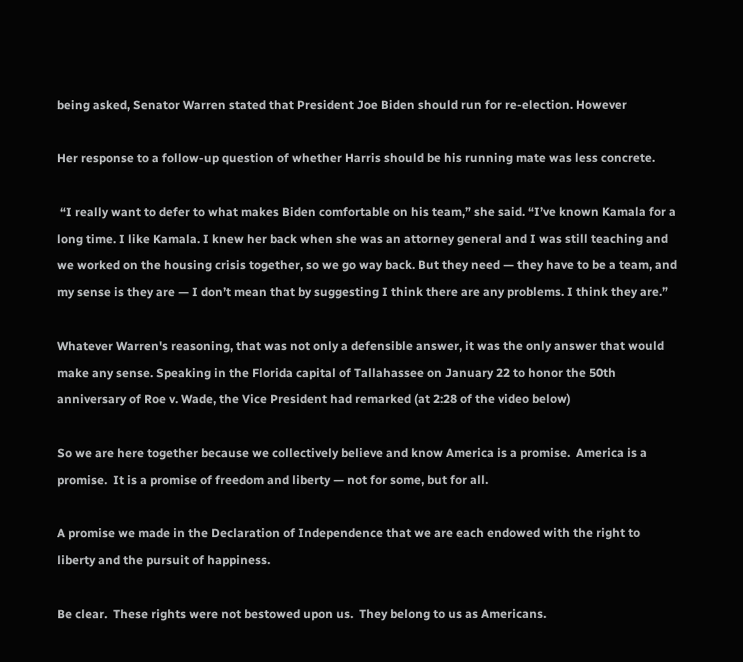being asked, Senator Warren stated that President Joe Biden should run for re-election. However

Her response to a follow-up question of whether Harris should be his running mate was less concrete.

 “I really want to defer to what makes Biden comfortable on his team,” she said. “I’ve known Kamala for a long time. I like Kamala. I knew her back when she was an attorney general and I was still teaching and we worked on the housing crisis together, so we go way back. But they need — they have to be a team, and my sense is they are — I don’t mean that by suggesting I think there are any problems. I think they are.”

Whatever Warren's reasoning, that was not only a defensible answer, it was the only answer that would make any sense. Speaking in the Florida capital of Tallahassee on January 22 to honor the 50th anniversary of Roe v. Wade, the Vice President had remarked (at 2:28 of the video below)

So we are here together because we collectively believe and know America is a promise.  America is a promise.  It is a promise of freedom and liberty — not for some, but for all.

A promise we made in the Declaration of Independence that we are each endowed with the right to liberty and the pursuit of happiness.

Be clear.  These rights were not bestowed upon us.  They belong to us as Americans.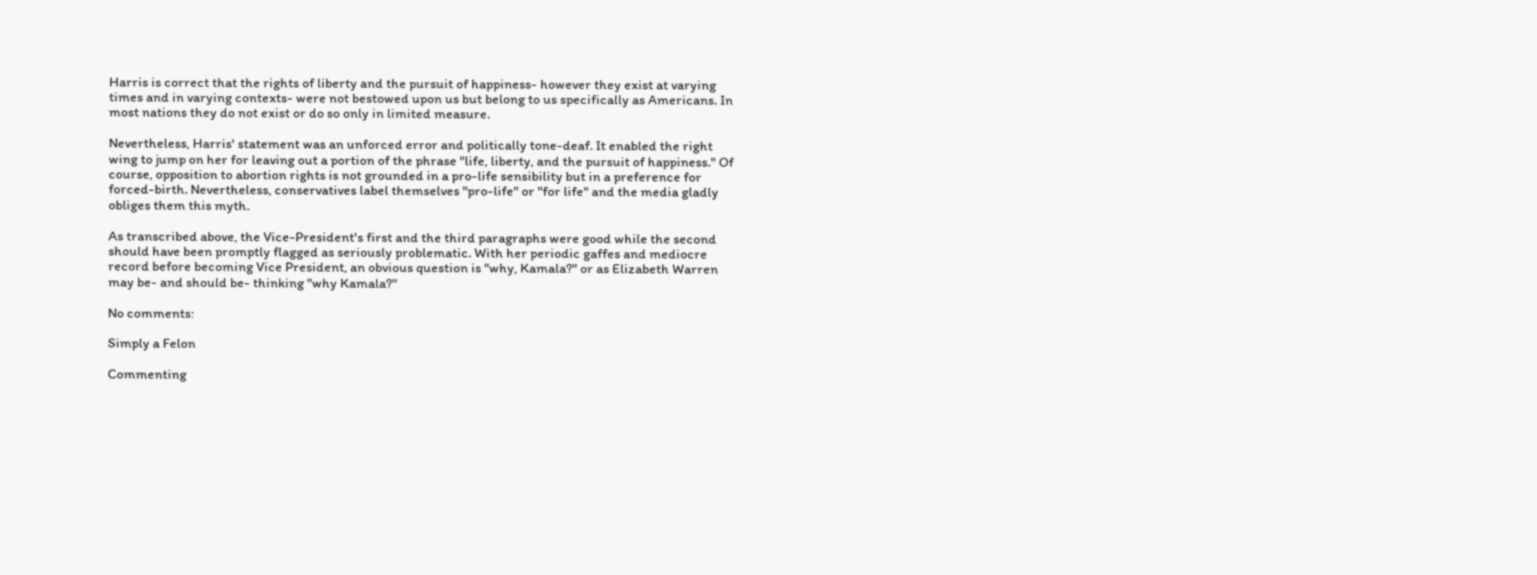Harris is correct that the rights of liberty and the pursuit of happiness- however they exist at varying times and in varying contexts- were not bestowed upon us but belong to us specifically as Americans. In most nations they do not exist or do so only in limited measure.

Nevertheless, Harris' statement was an unforced error and politically tone-deaf. It enabled the right wing to jump on her for leaving out a portion of the phrase "life, liberty, and the pursuit of happiness." Of course, opposition to abortion rights is not grounded in a pro-life sensibility but in a preference for forced-birth. Nevertheless, conservatives label themselves "pro-life" or "for life" and the media gladly obliges them this myth.

As transcribed above, the Vice-President's first and the third paragraphs were good while the second should have been promptly flagged as seriously problematic. With her periodic gaffes and mediocre record before becoming Vice President, an obvious question is "why, Kamala?" or as Elizabeth Warren may be- and should be- thinking "why Kamala?"

No comments:

Simply a Felon

Commenting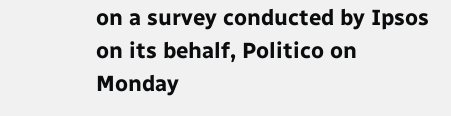on a survey conducted by Ipsos on its behalf, Politico on Monday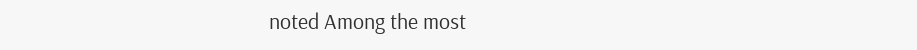noted Among the most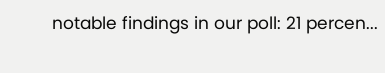notable findings in our poll: 21 percen...